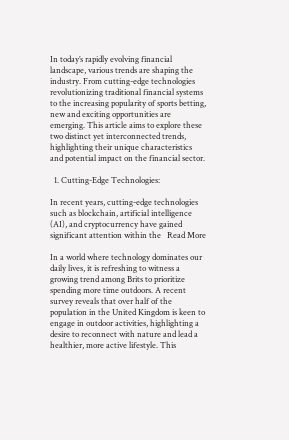In today’s rapidly evolving financial landscape, various trends are shaping the industry. From cutting-edge technologies revolutionizing traditional financial systems to the increasing popularity of sports betting, new and exciting opportunities are emerging. This article aims to explore these two distinct yet interconnected trends, highlighting their unique characteristics and potential impact on the financial sector.

  1. Cutting-Edge Technologies:

In recent years, cutting-edge technologies such as blockchain, artificial intelligence (AI), and cryptocurrency have gained significant attention within the   Read More

In a world where technology dominates our daily lives, it is refreshing to witness a growing trend among Brits to prioritize spending more time outdoors. A recent survey reveals that over half of the population in the United Kingdom is keen to engage in outdoor activities, highlighting a desire to reconnect with nature and lead a healthier, more active lifestyle. This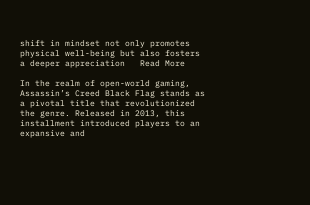shift in mindset not only promotes physical well-being but also fosters a deeper appreciation   Read More

In the realm of open-world gaming, Assassin’s Creed Black Flag stands as a pivotal title that revolutionized the genre. Released in 2013, this installment introduced players to an expansive and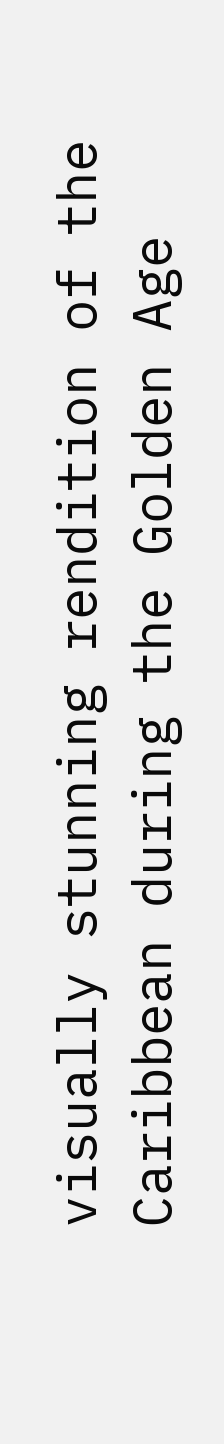visually stunning rendition of the Caribbean during the Golden Age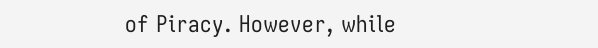of Piracy. However, while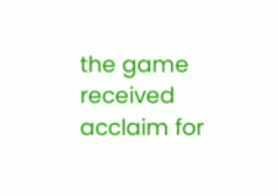the game received acclaim for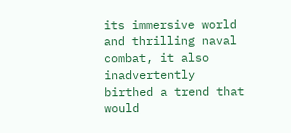its immersive world and thrilling naval combat, it also inadvertently birthed a trend that would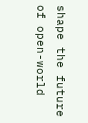shape the future of open-world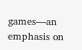games—an emphasis on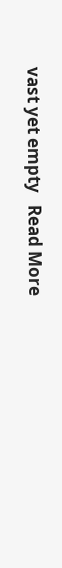vast yet empty   Read More